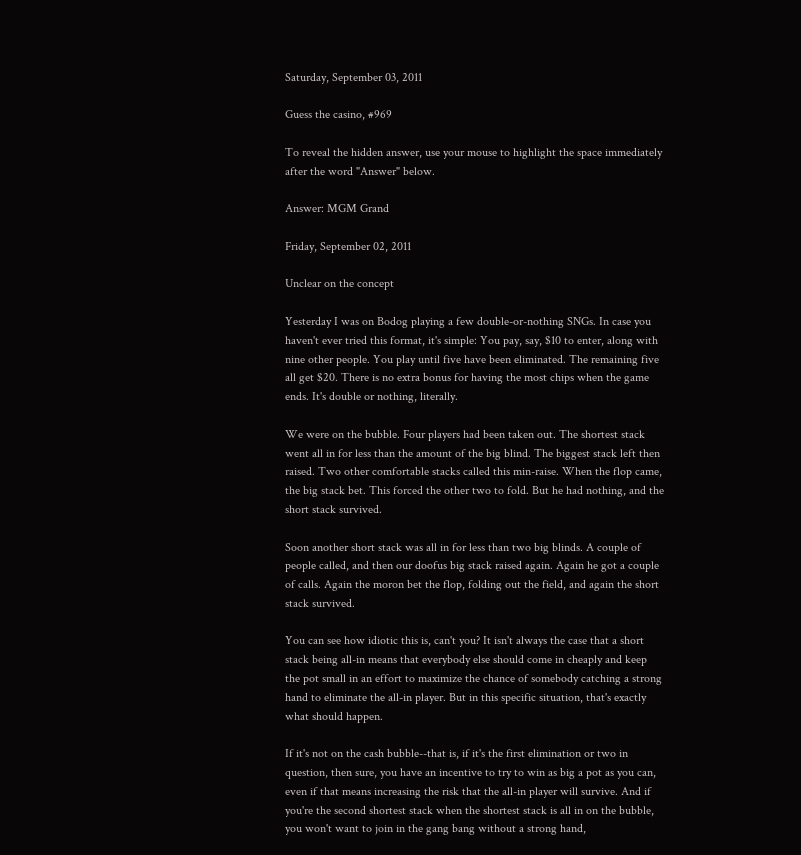Saturday, September 03, 2011

Guess the casino, #969

To reveal the hidden answer, use your mouse to highlight the space immediately after the word "Answer" below.

Answer: MGM Grand

Friday, September 02, 2011

Unclear on the concept

Yesterday I was on Bodog playing a few double-or-nothing SNGs. In case you haven't ever tried this format, it's simple: You pay, say, $10 to enter, along with nine other people. You play until five have been eliminated. The remaining five all get $20. There is no extra bonus for having the most chips when the game ends. It's double or nothing, literally.

We were on the bubble. Four players had been taken out. The shortest stack went all in for less than the amount of the big blind. The biggest stack left then raised. Two other comfortable stacks called this min-raise. When the flop came, the big stack bet. This forced the other two to fold. But he had nothing, and the short stack survived.

Soon another short stack was all in for less than two big blinds. A couple of people called, and then our doofus big stack raised again. Again he got a couple of calls. Again the moron bet the flop, folding out the field, and again the short stack survived.

You can see how idiotic this is, can't you? It isn't always the case that a short stack being all-in means that everybody else should come in cheaply and keep the pot small in an effort to maximize the chance of somebody catching a strong hand to eliminate the all-in player. But in this specific situation, that's exactly what should happen.

If it's not on the cash bubble--that is, if it's the first elimination or two in question, then sure, you have an incentive to try to win as big a pot as you can, even if that means increasing the risk that the all-in player will survive. And if you're the second shortest stack when the shortest stack is all in on the bubble, you won't want to join in the gang bang without a strong hand,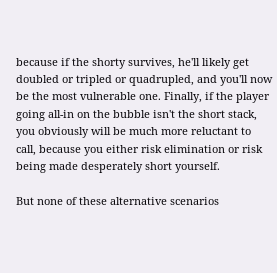because if the shorty survives, he'll likely get doubled or tripled or quadrupled, and you'll now be the most vulnerable one. Finally, if the player going all-in on the bubble isn't the short stack, you obviously will be much more reluctant to call, because you either risk elimination or risk being made desperately short yourself.

But none of these alternative scenarios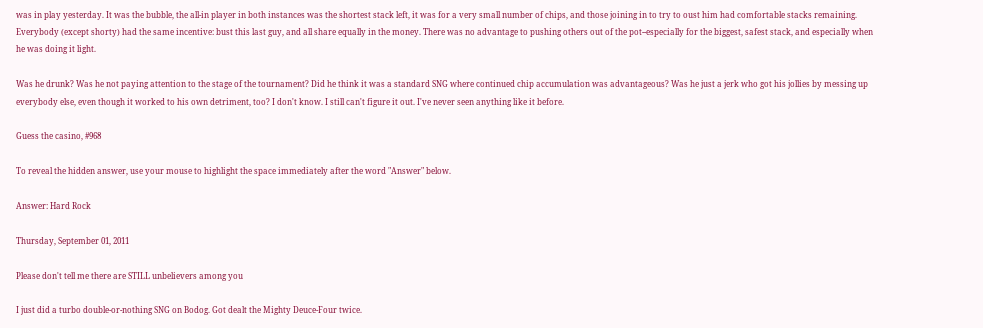was in play yesterday. It was the bubble, the all-in player in both instances was the shortest stack left, it was for a very small number of chips, and those joining in to try to oust him had comfortable stacks remaining. Everybody (except shorty) had the same incentive: bust this last guy, and all share equally in the money. There was no advantage to pushing others out of the pot--especially for the biggest, safest stack, and especially when he was doing it light.

Was he drunk? Was he not paying attention to the stage of the tournament? Did he think it was a standard SNG where continued chip accumulation was advantageous? Was he just a jerk who got his jollies by messing up everybody else, even though it worked to his own detriment, too? I don't know. I still can't figure it out. I've never seen anything like it before.

Guess the casino, #968

To reveal the hidden answer, use your mouse to highlight the space immediately after the word "Answer" below.

Answer: Hard Rock

Thursday, September 01, 2011

Please don't tell me there are STILL unbelievers among you

I just did a turbo double-or-nothing SNG on Bodog. Got dealt the Mighty Deuce-Four twice.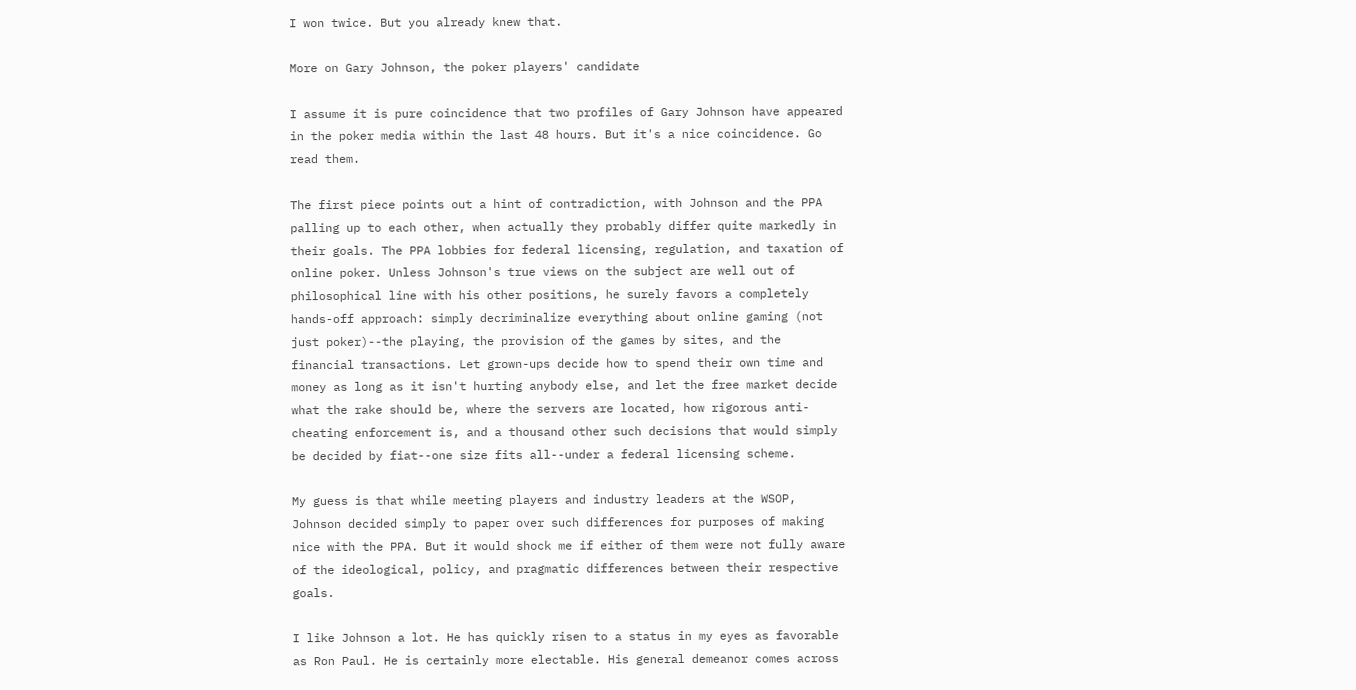I won twice. But you already knew that.

More on Gary Johnson, the poker players' candidate

I assume it is pure coincidence that two profiles of Gary Johnson have appeared in the poker media within the last 48 hours. But it's a nice coincidence. Go read them.

The first piece points out a hint of contradiction, with Johnson and the PPA palling up to each other, when actually they probably differ quite markedly in their goals. The PPA lobbies for federal licensing, regulation, and taxation of online poker. Unless Johnson's true views on the subject are well out of philosophical line with his other positions, he surely favors a completely hands-off approach: simply decriminalize everything about online gaming (not just poker)--the playing, the provision of the games by sites, and the financial transactions. Let grown-ups decide how to spend their own time and money as long as it isn't hurting anybody else, and let the free market decide what the rake should be, where the servers are located, how rigorous anti-cheating enforcement is, and a thousand other such decisions that would simply be decided by fiat--one size fits all--under a federal licensing scheme.

My guess is that while meeting players and industry leaders at the WSOP, Johnson decided simply to paper over such differences for purposes of making nice with the PPA. But it would shock me if either of them were not fully aware of the ideological, policy, and pragmatic differences between their respective goals.

I like Johnson a lot. He has quickly risen to a status in my eyes as favorable as Ron Paul. He is certainly more electable. His general demeanor comes across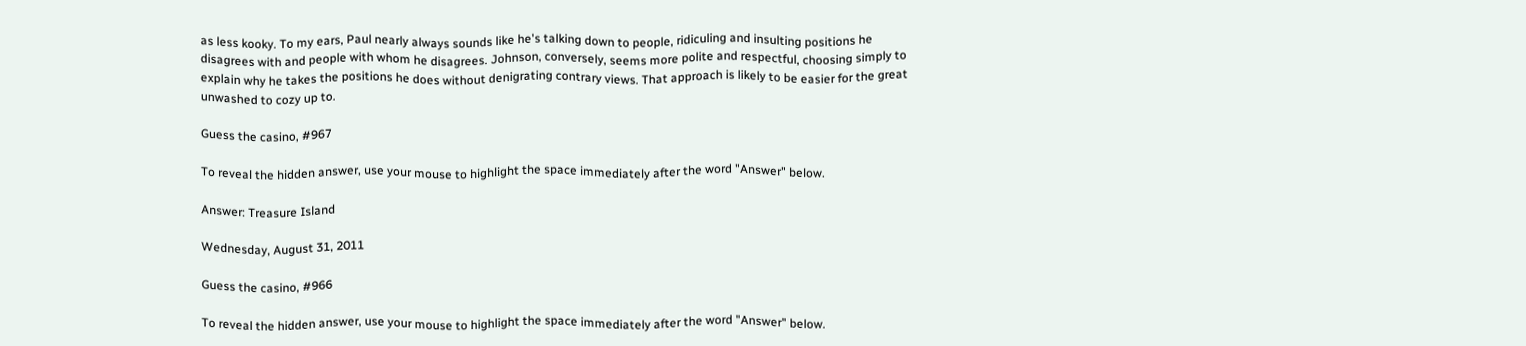as less kooky. To my ears, Paul nearly always sounds like he's talking down to people, ridiculing and insulting positions he disagrees with and people with whom he disagrees. Johnson, conversely, seems more polite and respectful, choosing simply to explain why he takes the positions he does without denigrating contrary views. That approach is likely to be easier for the great unwashed to cozy up to.

Guess the casino, #967

To reveal the hidden answer, use your mouse to highlight the space immediately after the word "Answer" below.

Answer: Treasure Island

Wednesday, August 31, 2011

Guess the casino, #966

To reveal the hidden answer, use your mouse to highlight the space immediately after the word "Answer" below.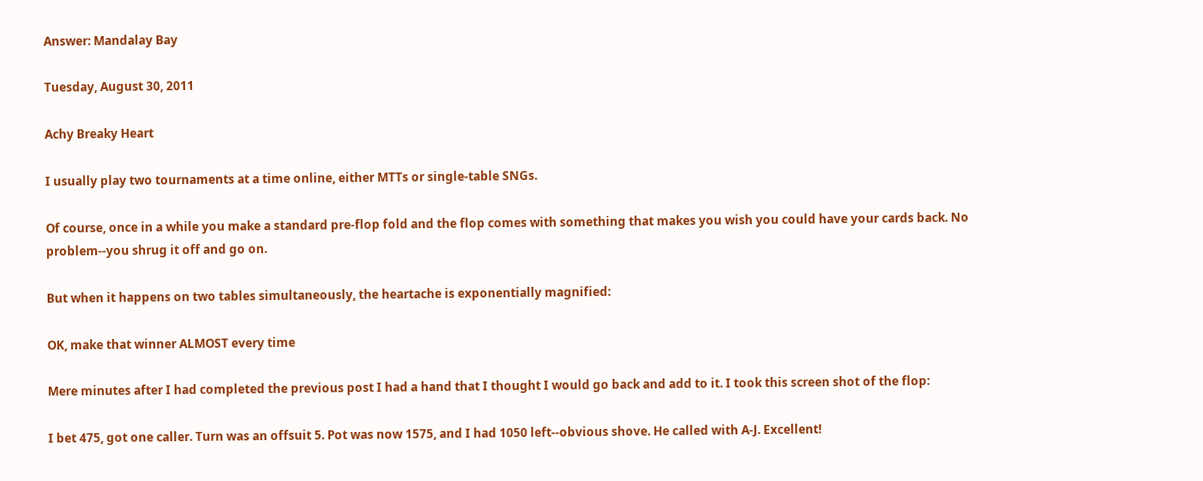Answer: Mandalay Bay

Tuesday, August 30, 2011

Achy Breaky Heart

I usually play two tournaments at a time online, either MTTs or single-table SNGs.

Of course, once in a while you make a standard pre-flop fold and the flop comes with something that makes you wish you could have your cards back. No problem--you shrug it off and go on.

But when it happens on two tables simultaneously, the heartache is exponentially magnified:

OK, make that winner ALMOST every time

Mere minutes after I had completed the previous post I had a hand that I thought I would go back and add to it. I took this screen shot of the flop:

I bet 475, got one caller. Turn was an offsuit 5. Pot was now 1575, and I had 1050 left--obvious shove. He called with A-J. Excellent!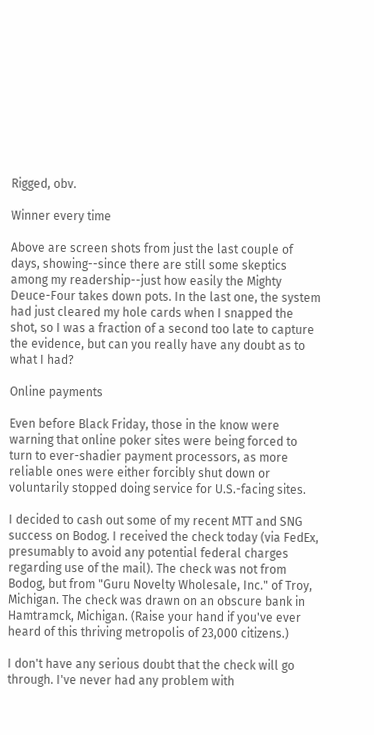Rigged, obv.

Winner every time

Above are screen shots from just the last couple of days, showing--since there are still some skeptics among my readership--just how easily the Mighty Deuce-Four takes down pots. In the last one, the system had just cleared my hole cards when I snapped the shot, so I was a fraction of a second too late to capture the evidence, but can you really have any doubt as to what I had?

Online payments

Even before Black Friday, those in the know were warning that online poker sites were being forced to turn to ever-shadier payment processors, as more reliable ones were either forcibly shut down or voluntarily stopped doing service for U.S.-facing sites.

I decided to cash out some of my recent MTT and SNG success on Bodog. I received the check today (via FedEx, presumably to avoid any potential federal charges regarding use of the mail). The check was not from Bodog, but from "Guru Novelty Wholesale, Inc." of Troy, Michigan. The check was drawn on an obscure bank in Hamtramck, Michigan. (Raise your hand if you've ever heard of this thriving metropolis of 23,000 citizens.)

I don't have any serious doubt that the check will go through. I've never had any problem with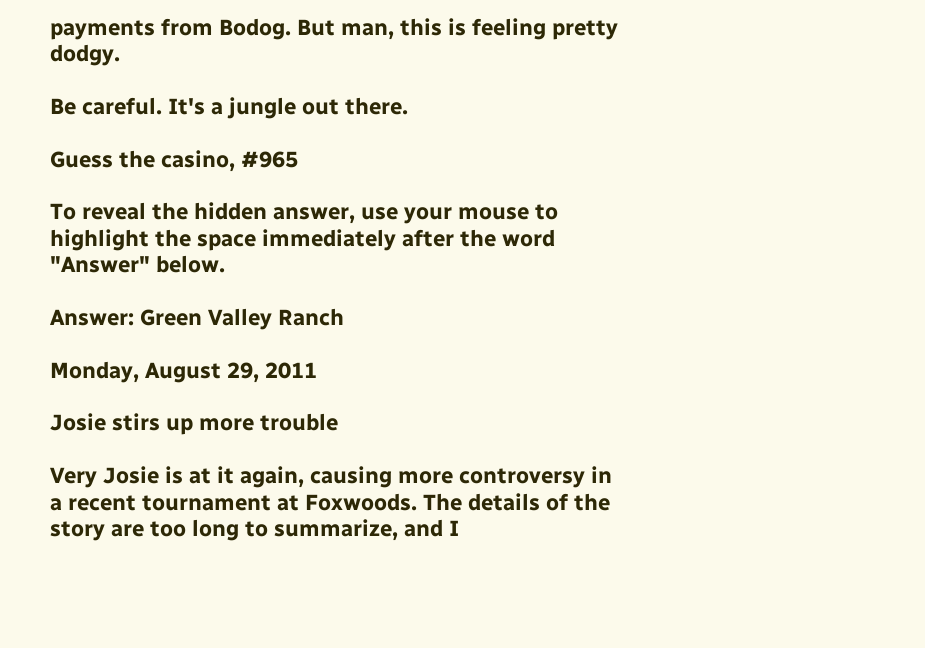payments from Bodog. But man, this is feeling pretty dodgy.

Be careful. It's a jungle out there.

Guess the casino, #965

To reveal the hidden answer, use your mouse to highlight the space immediately after the word "Answer" below.

Answer: Green Valley Ranch

Monday, August 29, 2011

Josie stirs up more trouble

Very Josie is at it again, causing more controversy in a recent tournament at Foxwoods. The details of the story are too long to summarize, and I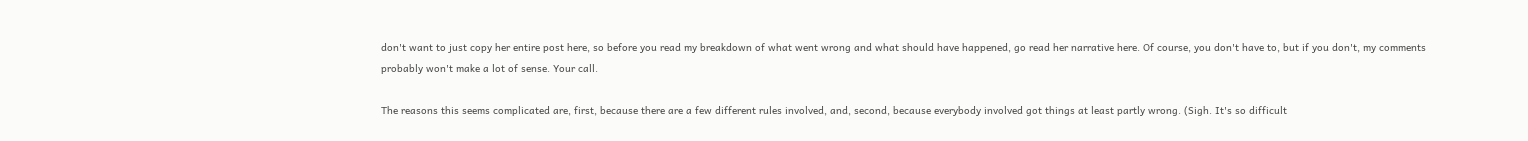don't want to just copy her entire post here, so before you read my breakdown of what went wrong and what should have happened, go read her narrative here. Of course, you don't have to, but if you don't, my comments probably won't make a lot of sense. Your call.

The reasons this seems complicated are, first, because there are a few different rules involved, and, second, because everybody involved got things at least partly wrong. (Sigh. It's so difficult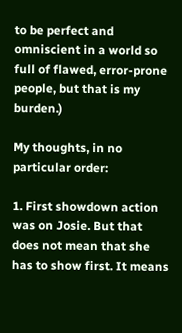to be perfect and omniscient in a world so full of flawed, error-prone people, but that is my burden.)

My thoughts, in no particular order:

1. First showdown action was on Josie. But that does not mean that she has to show first. It means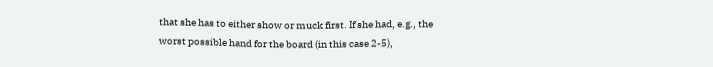that she has to either show or muck first. If she had, e.g., the worst possible hand for the board (in this case 2-5),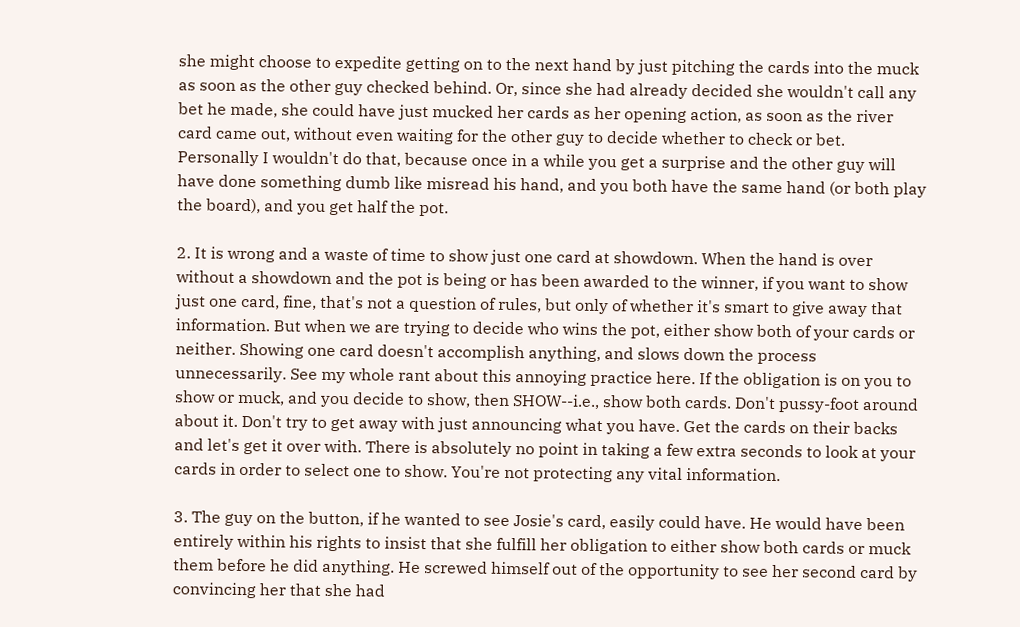she might choose to expedite getting on to the next hand by just pitching the cards into the muck as soon as the other guy checked behind. Or, since she had already decided she wouldn't call any bet he made, she could have just mucked her cards as her opening action, as soon as the river card came out, without even waiting for the other guy to decide whether to check or bet. Personally I wouldn't do that, because once in a while you get a surprise and the other guy will have done something dumb like misread his hand, and you both have the same hand (or both play the board), and you get half the pot.

2. It is wrong and a waste of time to show just one card at showdown. When the hand is over without a showdown and the pot is being or has been awarded to the winner, if you want to show just one card, fine, that's not a question of rules, but only of whether it's smart to give away that information. But when we are trying to decide who wins the pot, either show both of your cards or neither. Showing one card doesn't accomplish anything, and slows down the process unnecessarily. See my whole rant about this annoying practice here. If the obligation is on you to show or muck, and you decide to show, then SHOW--i.e., show both cards. Don't pussy-foot around about it. Don't try to get away with just announcing what you have. Get the cards on their backs and let's get it over with. There is absolutely no point in taking a few extra seconds to look at your cards in order to select one to show. You're not protecting any vital information.

3. The guy on the button, if he wanted to see Josie's card, easily could have. He would have been entirely within his rights to insist that she fulfill her obligation to either show both cards or muck them before he did anything. He screwed himself out of the opportunity to see her second card by convincing her that she had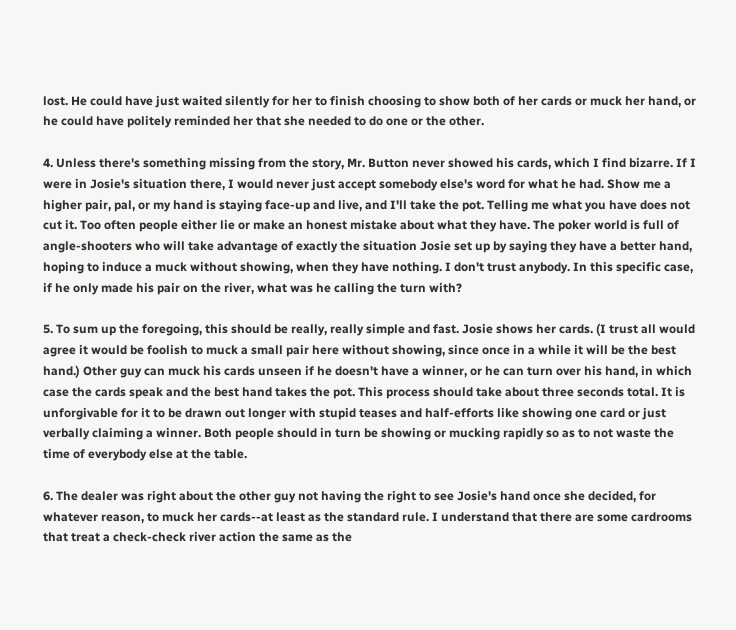lost. He could have just waited silently for her to finish choosing to show both of her cards or muck her hand, or he could have politely reminded her that she needed to do one or the other.

4. Unless there's something missing from the story, Mr. Button never showed his cards, which I find bizarre. If I were in Josie's situation there, I would never just accept somebody else's word for what he had. Show me a higher pair, pal, or my hand is staying face-up and live, and I'll take the pot. Telling me what you have does not cut it. Too often people either lie or make an honest mistake about what they have. The poker world is full of angle-shooters who will take advantage of exactly the situation Josie set up by saying they have a better hand, hoping to induce a muck without showing, when they have nothing. I don't trust anybody. In this specific case, if he only made his pair on the river, what was he calling the turn with?

5. To sum up the foregoing, this should be really, really simple and fast. Josie shows her cards. (I trust all would agree it would be foolish to muck a small pair here without showing, since once in a while it will be the best hand.) Other guy can muck his cards unseen if he doesn't have a winner, or he can turn over his hand, in which case the cards speak and the best hand takes the pot. This process should take about three seconds total. It is unforgivable for it to be drawn out longer with stupid teases and half-efforts like showing one card or just verbally claiming a winner. Both people should in turn be showing or mucking rapidly so as to not waste the time of everybody else at the table.

6. The dealer was right about the other guy not having the right to see Josie's hand once she decided, for whatever reason, to muck her cards--at least as the standard rule. I understand that there are some cardrooms that treat a check-check river action the same as the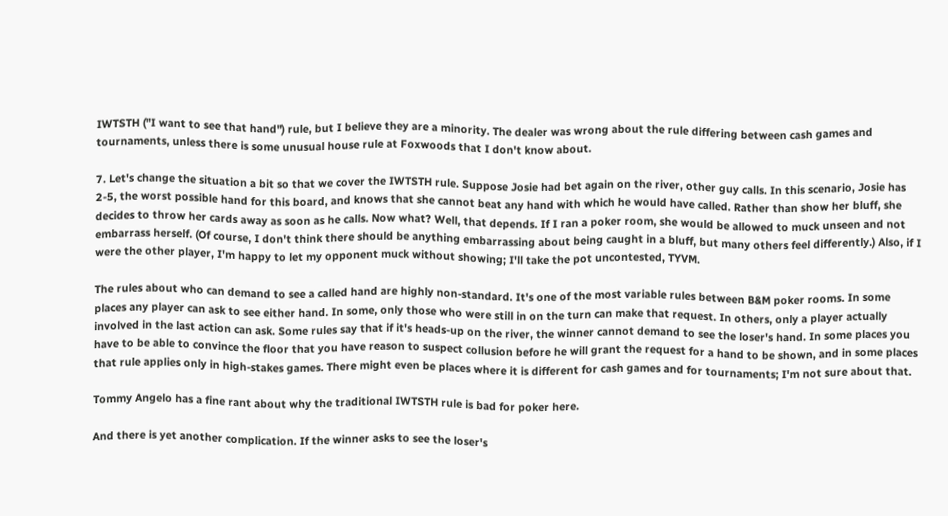IWTSTH ("I want to see that hand") rule, but I believe they are a minority. The dealer was wrong about the rule differing between cash games and tournaments, unless there is some unusual house rule at Foxwoods that I don't know about.

7. Let's change the situation a bit so that we cover the IWTSTH rule. Suppose Josie had bet again on the river, other guy calls. In this scenario, Josie has 2-5, the worst possible hand for this board, and knows that she cannot beat any hand with which he would have called. Rather than show her bluff, she decides to throw her cards away as soon as he calls. Now what? Well, that depends. If I ran a poker room, she would be allowed to muck unseen and not embarrass herself. (Of course, I don't think there should be anything embarrassing about being caught in a bluff, but many others feel differently.) Also, if I were the other player, I'm happy to let my opponent muck without showing; I'll take the pot uncontested, TYVM.

The rules about who can demand to see a called hand are highly non-standard. It's one of the most variable rules between B&M poker rooms. In some places any player can ask to see either hand. In some, only those who were still in on the turn can make that request. In others, only a player actually involved in the last action can ask. Some rules say that if it's heads-up on the river, the winner cannot demand to see the loser's hand. In some places you have to be able to convince the floor that you have reason to suspect collusion before he will grant the request for a hand to be shown, and in some places that rule applies only in high-stakes games. There might even be places where it is different for cash games and for tournaments; I'm not sure about that.

Tommy Angelo has a fine rant about why the traditional IWTSTH rule is bad for poker here.

And there is yet another complication. If the winner asks to see the loser's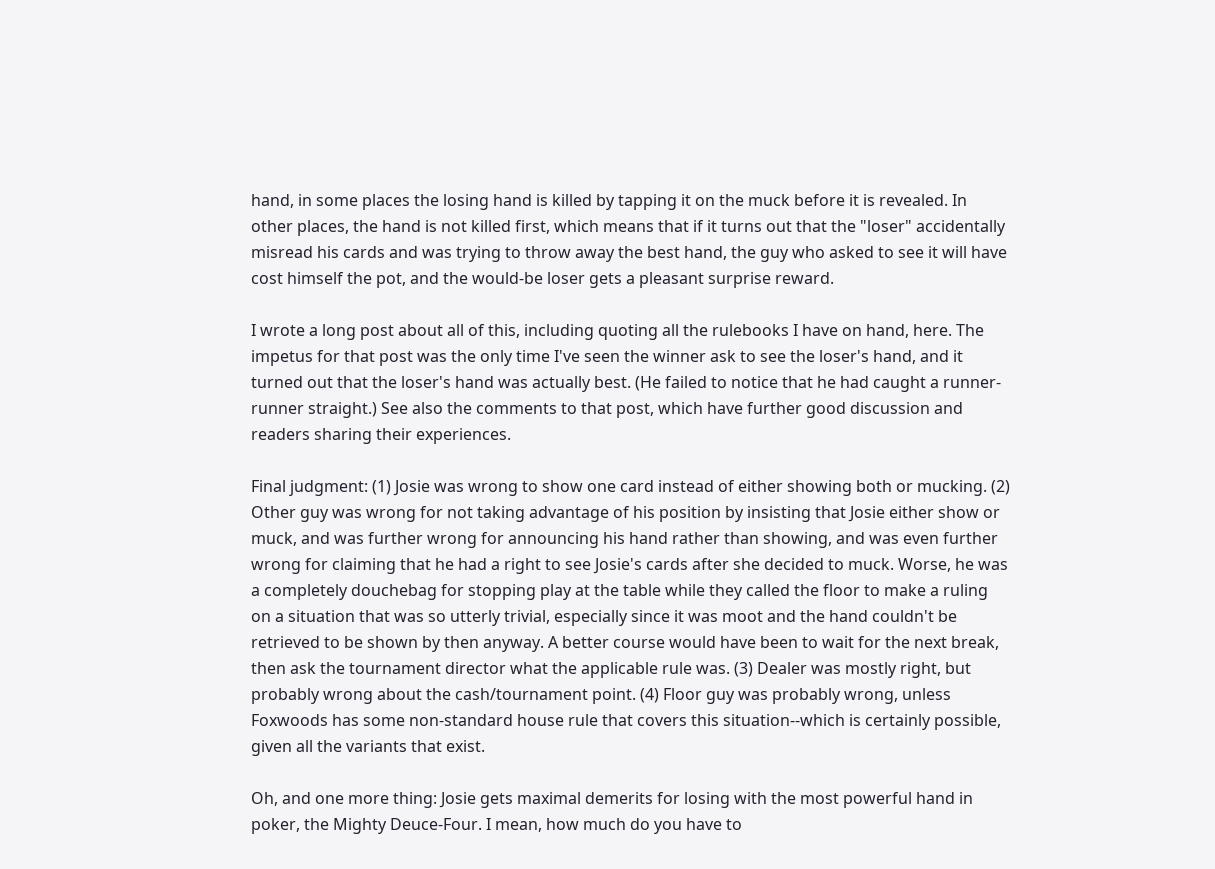hand, in some places the losing hand is killed by tapping it on the muck before it is revealed. In other places, the hand is not killed first, which means that if it turns out that the "loser" accidentally misread his cards and was trying to throw away the best hand, the guy who asked to see it will have cost himself the pot, and the would-be loser gets a pleasant surprise reward.

I wrote a long post about all of this, including quoting all the rulebooks I have on hand, here. The impetus for that post was the only time I've seen the winner ask to see the loser's hand, and it turned out that the loser's hand was actually best. (He failed to notice that he had caught a runner-runner straight.) See also the comments to that post, which have further good discussion and readers sharing their experiences.

Final judgment: (1) Josie was wrong to show one card instead of either showing both or mucking. (2) Other guy was wrong for not taking advantage of his position by insisting that Josie either show or muck, and was further wrong for announcing his hand rather than showing, and was even further wrong for claiming that he had a right to see Josie's cards after she decided to muck. Worse, he was a completely douchebag for stopping play at the table while they called the floor to make a ruling on a situation that was so utterly trivial, especially since it was moot and the hand couldn't be retrieved to be shown by then anyway. A better course would have been to wait for the next break, then ask the tournament director what the applicable rule was. (3) Dealer was mostly right, but probably wrong about the cash/tournament point. (4) Floor guy was probably wrong, unless Foxwoods has some non-standard house rule that covers this situation--which is certainly possible, given all the variants that exist.

Oh, and one more thing: Josie gets maximal demerits for losing with the most powerful hand in poker, the Mighty Deuce-Four. I mean, how much do you have to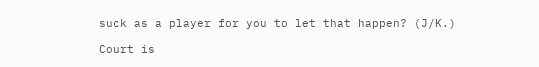suck as a player for you to let that happen? (J/K.)

Court is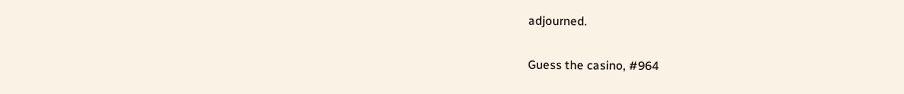adjourned.

Guess the casino, #964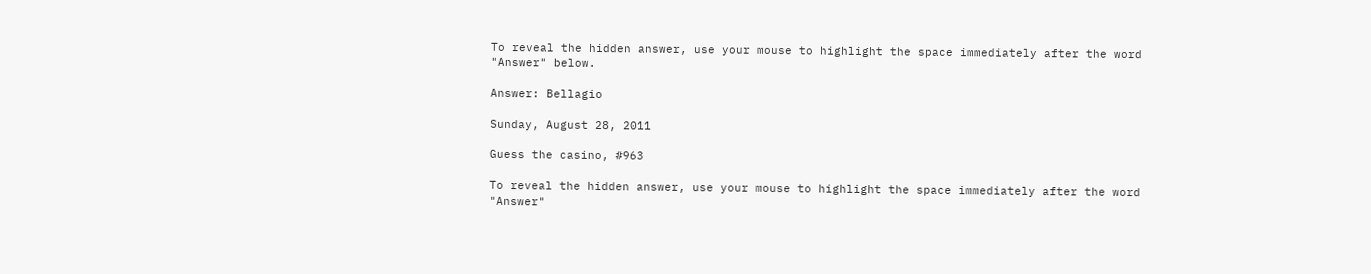To reveal the hidden answer, use your mouse to highlight the space immediately after the word "Answer" below.

Answer: Bellagio

Sunday, August 28, 2011

Guess the casino, #963

To reveal the hidden answer, use your mouse to highlight the space immediately after the word "Answer"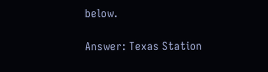below.

Answer: Texas Station